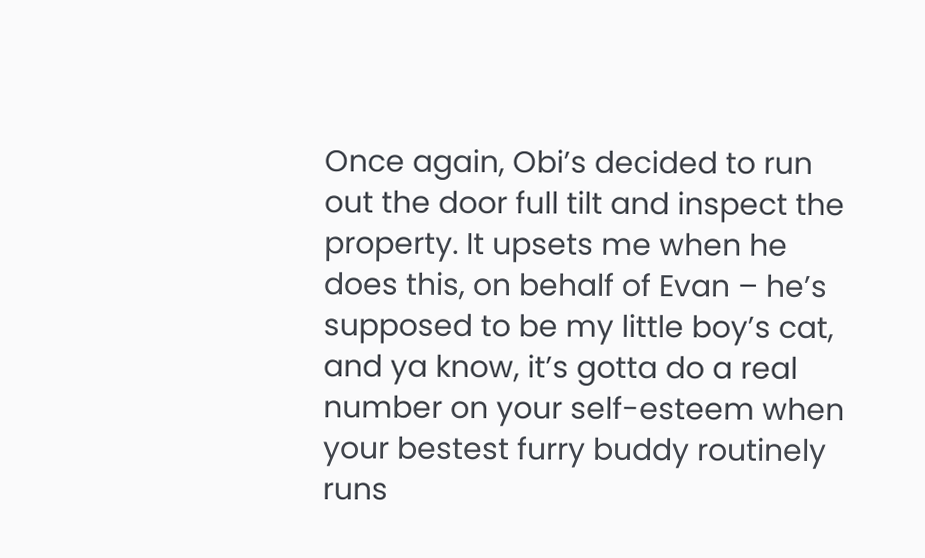Once again, Obi’s decided to run out the door full tilt and inspect the property. It upsets me when he does this, on behalf of Evan – he’s supposed to be my little boy’s cat, and ya know, it’s gotta do a real number on your self-esteem when your bestest furry buddy routinely runs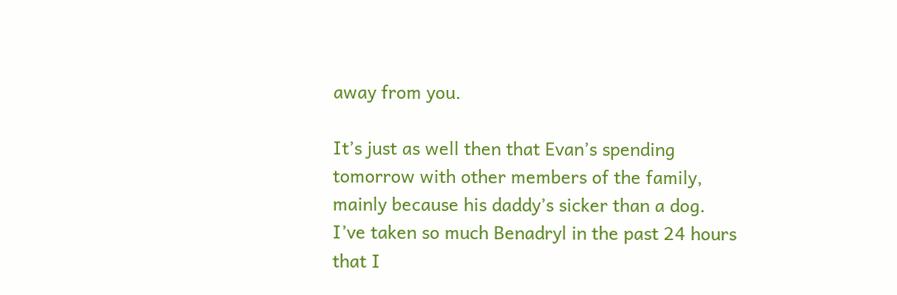away from you.

It’s just as well then that Evan’s spending tomorrow with other members of the family, mainly because his daddy’s sicker than a dog. I’ve taken so much Benadryl in the past 24 hours that I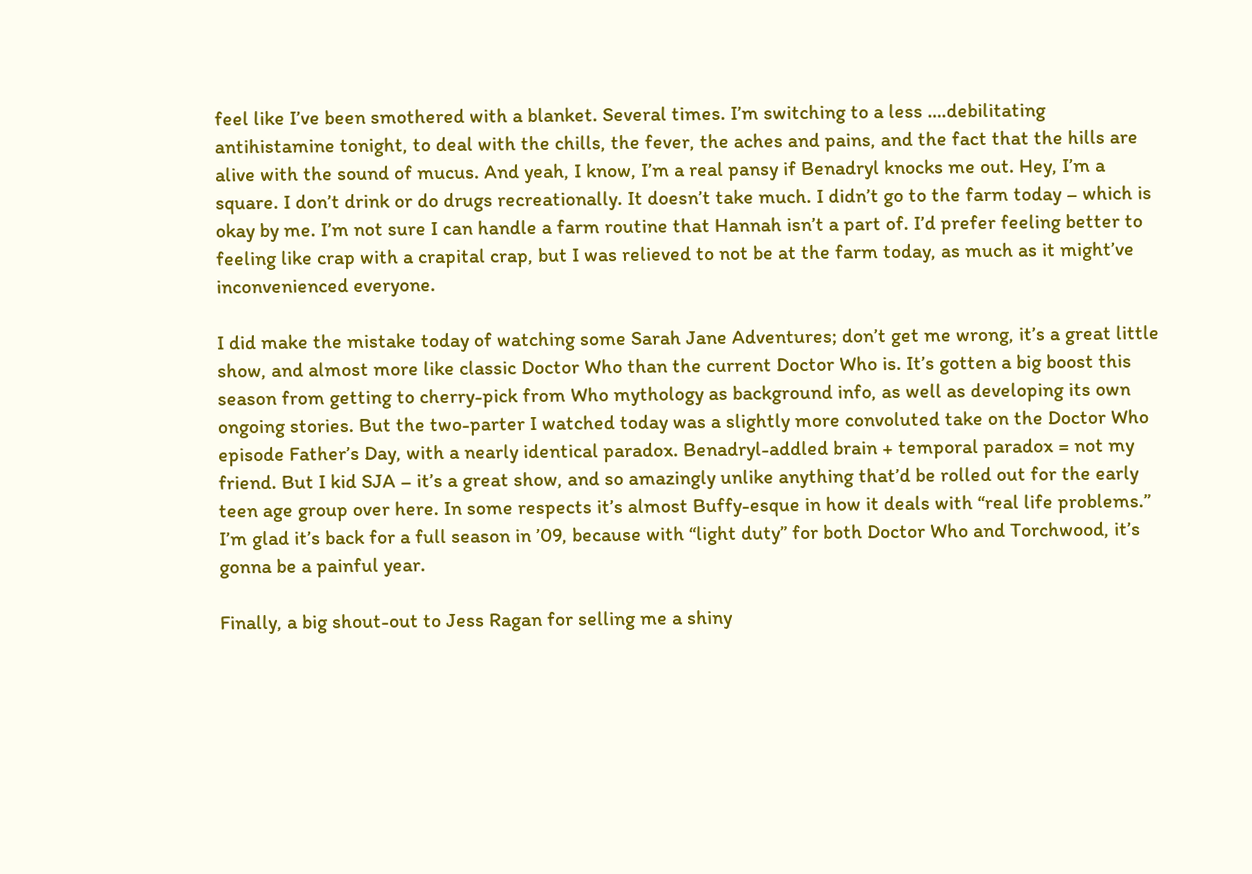feel like I’ve been smothered with a blanket. Several times. I’m switching to a less ….debilitating antihistamine tonight, to deal with the chills, the fever, the aches and pains, and the fact that the hills are alive with the sound of mucus. And yeah, I know, I’m a real pansy if Benadryl knocks me out. Hey, I’m a square. I don’t drink or do drugs recreationally. It doesn’t take much. I didn’t go to the farm today – which is okay by me. I’m not sure I can handle a farm routine that Hannah isn’t a part of. I’d prefer feeling better to feeling like crap with a crapital crap, but I was relieved to not be at the farm today, as much as it might’ve inconvenienced everyone.

I did make the mistake today of watching some Sarah Jane Adventures; don’t get me wrong, it’s a great little show, and almost more like classic Doctor Who than the current Doctor Who is. It’s gotten a big boost this season from getting to cherry-pick from Who mythology as background info, as well as developing its own ongoing stories. But the two-parter I watched today was a slightly more convoluted take on the Doctor Who episode Father’s Day, with a nearly identical paradox. Benadryl-addled brain + temporal paradox = not my friend. But I kid SJA – it’s a great show, and so amazingly unlike anything that’d be rolled out for the early teen age group over here. In some respects it’s almost Buffy-esque in how it deals with “real life problems.” I’m glad it’s back for a full season in ’09, because with “light duty” for both Doctor Who and Torchwood, it’s gonna be a painful year.

Finally, a big shout-out to Jess Ragan for selling me a shiny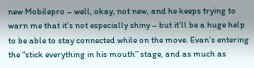new Mobilepro – well, okay, not new, and he keeps trying to warn me that it’s not especially shiny – but it’ll be a huge help to be able to stay connected while on the move. Evan’s entering the “stick everything in his mouth” stage, and as much as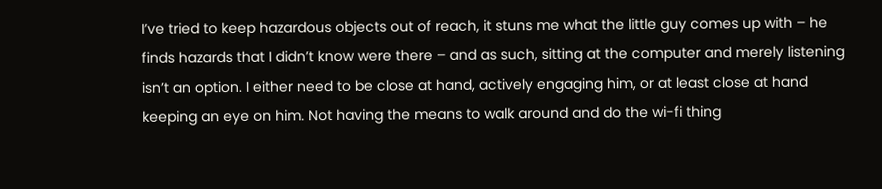I’ve tried to keep hazardous objects out of reach, it stuns me what the little guy comes up with – he finds hazards that I didn’t know were there – and as such, sitting at the computer and merely listening isn’t an option. I either need to be close at hand, actively engaging him, or at least close at hand keeping an eye on him. Not having the means to walk around and do the wi-fi thing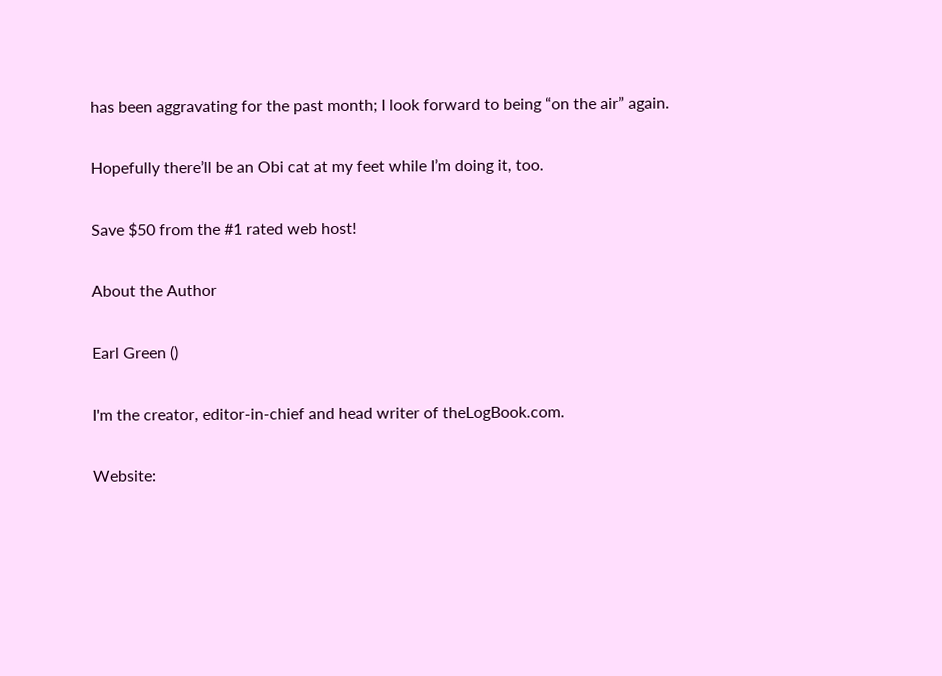has been aggravating for the past month; I look forward to being “on the air” again.

Hopefully there’ll be an Obi cat at my feet while I’m doing it, too.

Save $50 from the #1 rated web host!

About the Author

Earl Green ()

I'm the creator, editor-in-chief and head writer of theLogBook.com.

Website: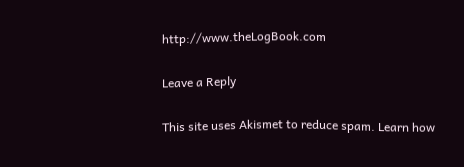http://www.theLogBook.com

Leave a Reply

This site uses Akismet to reduce spam. Learn how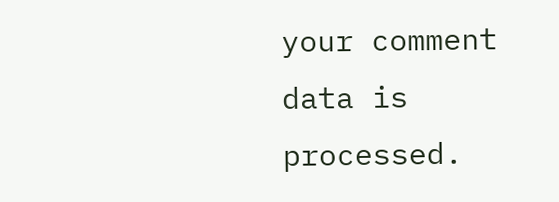your comment data is processed.